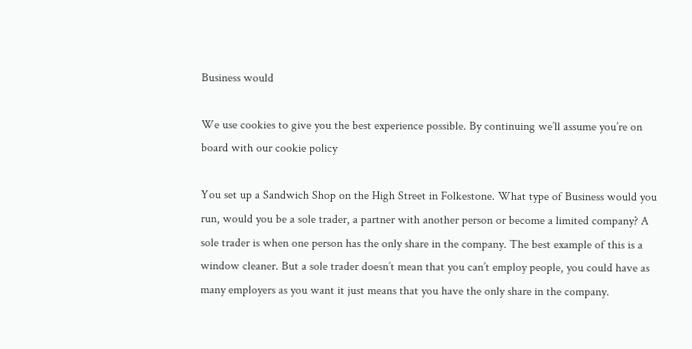Business would

We use cookies to give you the best experience possible. By continuing we’ll assume you’re on board with our cookie policy

You set up a Sandwich Shop on the High Street in Folkestone. What type of Business would you run, would you be a sole trader, a partner with another person or become a limited company? A sole trader is when one person has the only share in the company. The best example of this is a window cleaner. But a sole trader doesn’t mean that you can’t employ people, you could have as many employers as you want it just means that you have the only share in the company.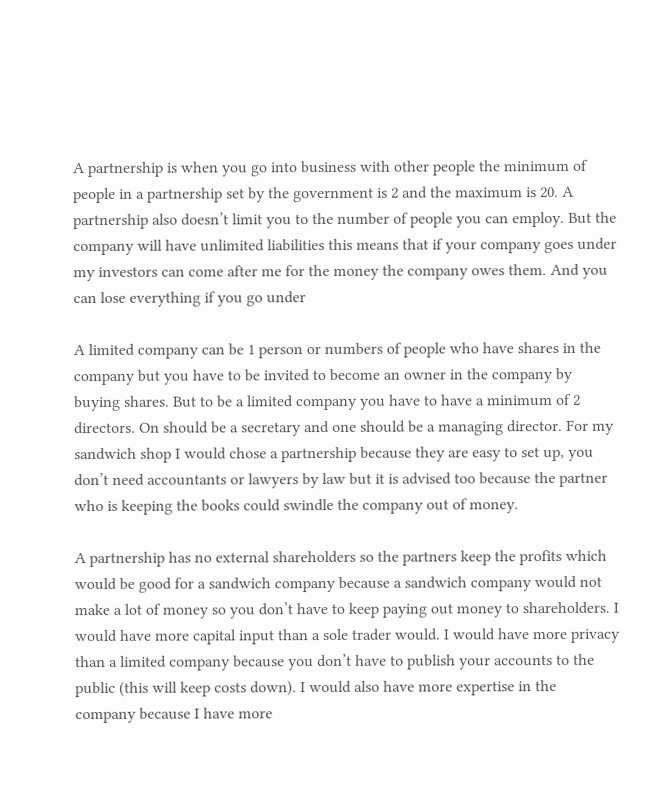A partnership is when you go into business with other people the minimum of people in a partnership set by the government is 2 and the maximum is 20. A partnership also doesn’t limit you to the number of people you can employ. But the company will have unlimited liabilities this means that if your company goes under my investors can come after me for the money the company owes them. And you can lose everything if you go under

A limited company can be 1 person or numbers of people who have shares in the company but you have to be invited to become an owner in the company by buying shares. But to be a limited company you have to have a minimum of 2 directors. On should be a secretary and one should be a managing director. For my sandwich shop I would chose a partnership because they are easy to set up, you don’t need accountants or lawyers by law but it is advised too because the partner who is keeping the books could swindle the company out of money.

A partnership has no external shareholders so the partners keep the profits which would be good for a sandwich company because a sandwich company would not make a lot of money so you don’t have to keep paying out money to shareholders. I would have more capital input than a sole trader would. I would have more privacy than a limited company because you don’t have to publish your accounts to the public (this will keep costs down). I would also have more expertise in the company because I have more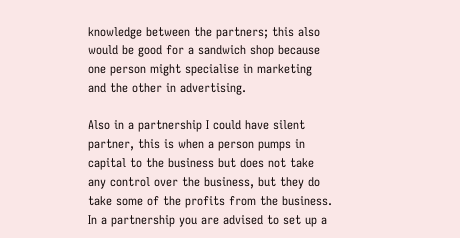knowledge between the partners; this also would be good for a sandwich shop because one person might specialise in marketing and the other in advertising.

Also in a partnership I could have silent partner, this is when a person pumps in capital to the business but does not take any control over the business, but they do take some of the profits from the business. In a partnership you are advised to set up a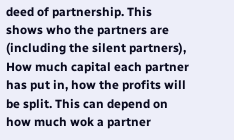deed of partnership. This shows who the partners are (including the silent partners), How much capital each partner has put in, how the profits will be split. This can depend on how much wok a partner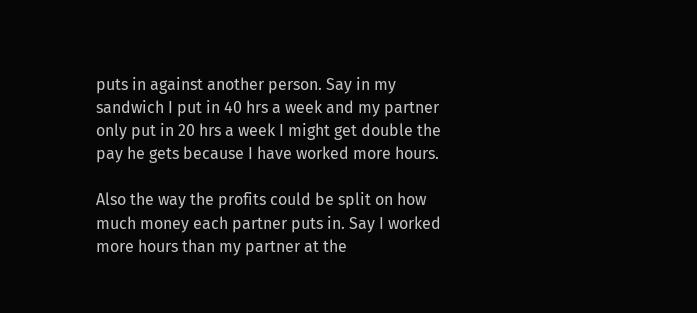puts in against another person. Say in my sandwich I put in 40 hrs a week and my partner only put in 20 hrs a week I might get double the pay he gets because I have worked more hours.

Also the way the profits could be split on how much money each partner puts in. Say I worked more hours than my partner at the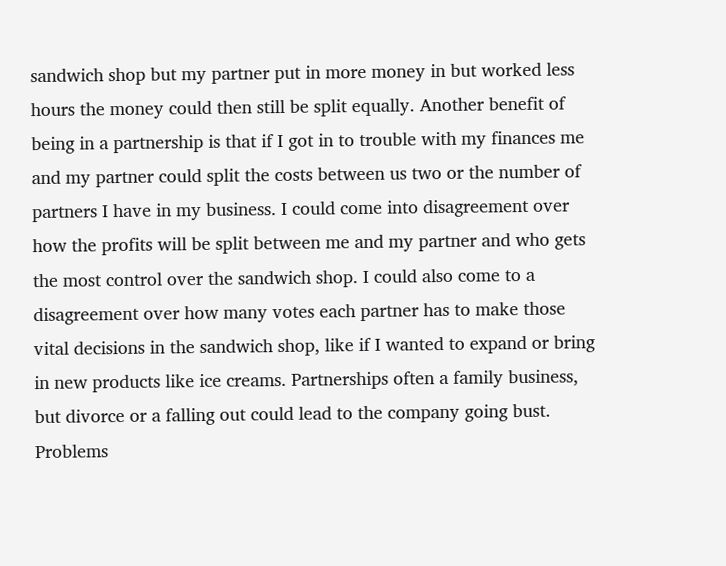sandwich shop but my partner put in more money in but worked less hours the money could then still be split equally. Another benefit of being in a partnership is that if I got in to trouble with my finances me and my partner could split the costs between us two or the number of partners I have in my business. I could come into disagreement over how the profits will be split between me and my partner and who gets the most control over the sandwich shop. I could also come to a disagreement over how many votes each partner has to make those vital decisions in the sandwich shop, like if I wanted to expand or bring in new products like ice creams. Partnerships often a family business, but divorce or a falling out could lead to the company going bust. Problems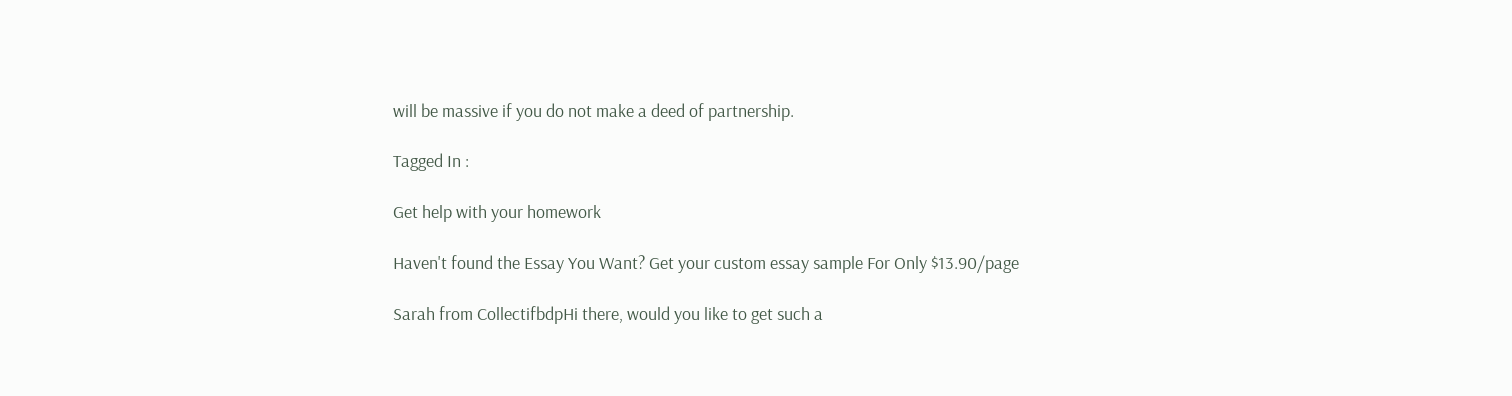will be massive if you do not make a deed of partnership.

Tagged In :

Get help with your homework

Haven't found the Essay You Want? Get your custom essay sample For Only $13.90/page

Sarah from CollectifbdpHi there, would you like to get such a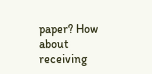paper? How about receiving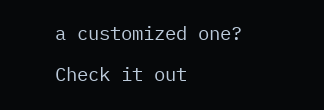a customized one?

Check it out